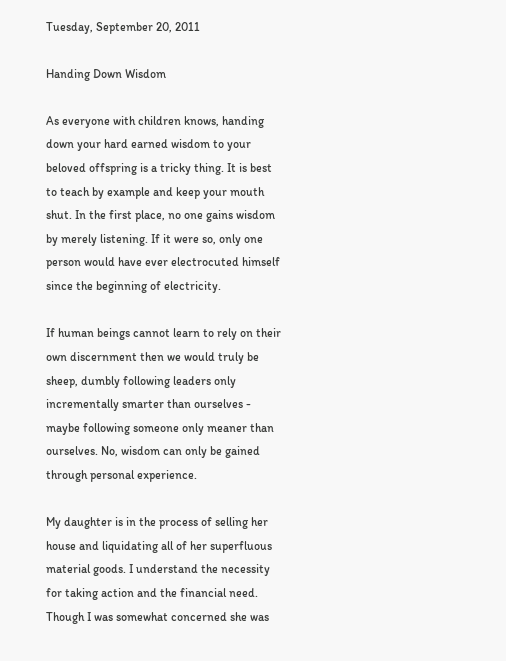Tuesday, September 20, 2011

Handing Down Wisdom

As everyone with children knows, handing down your hard earned wisdom to your beloved offspring is a tricky thing. It is best to teach by example and keep your mouth shut. In the first place, no one gains wisdom by merely listening. If it were so, only one person would have ever electrocuted himself since the beginning of electricity.

If human beings cannot learn to rely on their own discernment then we would truly be sheep, dumbly following leaders only incrementally smarter than ourselves - maybe following someone only meaner than ourselves. No, wisdom can only be gained through personal experience.

My daughter is in the process of selling her house and liquidating all of her superfluous material goods. I understand the necessity for taking action and the financial need. Though I was somewhat concerned she was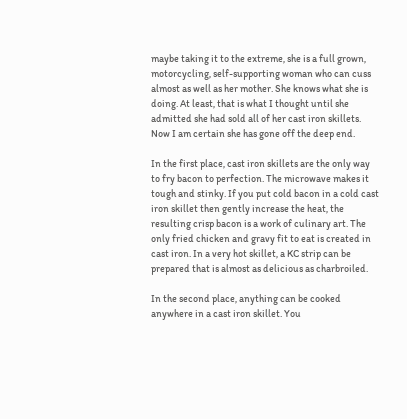maybe taking it to the extreme, she is a full grown, motorcycling, self-supporting woman who can cuss almost as well as her mother. She knows what she is doing. At least, that is what I thought until she admitted she had sold all of her cast iron skillets. Now I am certain she has gone off the deep end.

In the first place, cast iron skillets are the only way to fry bacon to perfection. The microwave makes it tough and stinky. If you put cold bacon in a cold cast iron skillet then gently increase the heat, the resulting crisp bacon is a work of culinary art. The only fried chicken and gravy fit to eat is created in cast iron. In a very hot skillet, a KC strip can be prepared that is almost as delicious as charbroiled.

In the second place, anything can be cooked anywhere in a cast iron skillet. You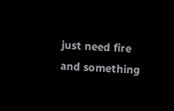just need fire and something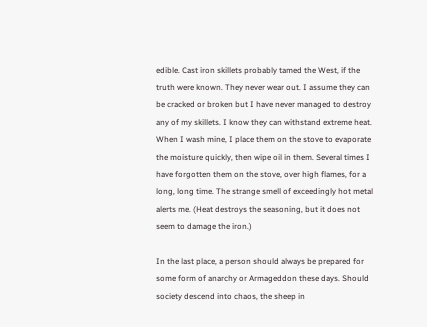edible. Cast iron skillets probably tamed the West, if the truth were known. They never wear out. I assume they can be cracked or broken but I have never managed to destroy any of my skillets. I know they can withstand extreme heat. When I wash mine, I place them on the stove to evaporate the moisture quickly, then wipe oil in them. Several times I have forgotten them on the stove, over high flames, for a long, long time. The strange smell of exceedingly hot metal alerts me. (Heat destroys the seasoning, but it does not seem to damage the iron.)

In the last place, a person should always be prepared for some form of anarchy or Armageddon these days. Should society descend into chaos, the sheep in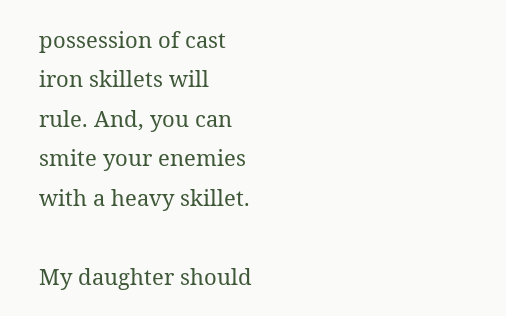possession of cast iron skillets will rule. And, you can smite your enemies with a heavy skillet.

My daughter should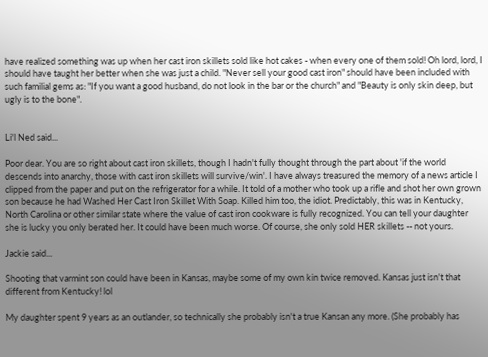have realized something was up when her cast iron skillets sold like hot cakes - when every one of them sold! Oh lord, lord, I should have taught her better when she was just a child. "Never sell your good cast iron" should have been included with such familial gems as: "If you want a good husband, do not look in the bar or the church" and "Beauty is only skin deep, but ugly is to the bone".


Li'l Ned said...

Poor dear. You are so right about cast iron skillets, though I hadn't fully thought through the part about 'if the world descends into anarchy, those with cast iron skillets will survive/win'. I have always treasured the memory of a news article I clipped from the paper and put on the refrigerator for a while. It told of a mother who took up a rifle and shot her own grown son because he had Washed Her Cast Iron Skillet With Soap. Killed him too, the idiot. Predictably, this was in Kentucky, North Carolina or other similar state where the value of cast iron cookware is fully recognized. You can tell your daughter she is lucky you only berated her. It could have been much worse. Of course, she only sold HER skillets -- not yours.

Jackie said...

Shooting that varmint son could have been in Kansas, maybe some of my own kin twice removed. Kansas just isn't that different from Kentucky! lol

My daughter spent 9 years as an outlander, so technically she probably isn't a true Kansan any more. (She probably has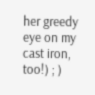her greedy eye on my cast iron, too!) ; )